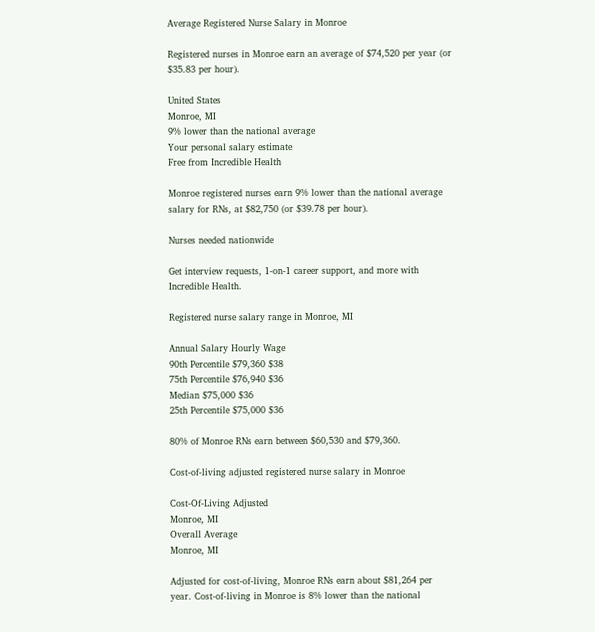Average Registered Nurse Salary in Monroe

Registered nurses in Monroe earn an average of $74,520 per year (or $35.83 per hour).

United States
Monroe, MI
9% lower than the national average
Your personal salary estimate
Free from Incredible Health

Monroe registered nurses earn 9% lower than the national average salary for RNs, at $82,750 (or $39.78 per hour).

Nurses needed nationwide

Get interview requests, 1-on-1 career support, and more with Incredible Health.

Registered nurse salary range in Monroe, MI

Annual Salary Hourly Wage
90th Percentile $79,360 $38
75th Percentile $76,940 $36
Median $75,000 $36
25th Percentile $75,000 $36

80% of Monroe RNs earn between $60,530 and $79,360.

Cost-of-living adjusted registered nurse salary in Monroe

Cost-Of-Living Adjusted
Monroe, MI
Overall Average
Monroe, MI

Adjusted for cost-of-living, Monroe RNs earn about $81,264 per year. Cost-of-living in Monroe is 8% lower than the national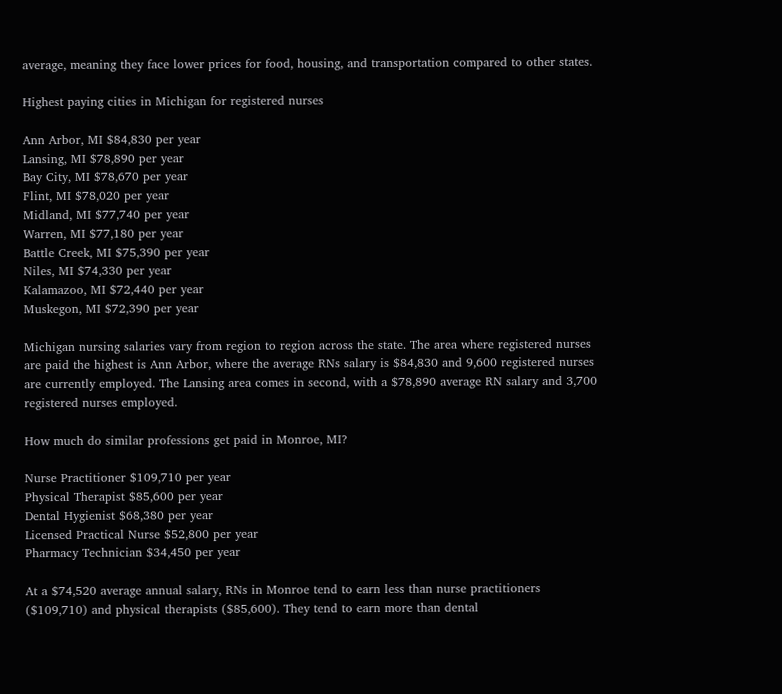average, meaning they face lower prices for food, housing, and transportation compared to other states.

Highest paying cities in Michigan for registered nurses

Ann Arbor, MI $84,830 per year
Lansing, MI $78,890 per year
Bay City, MI $78,670 per year
Flint, MI $78,020 per year
Midland, MI $77,740 per year
Warren, MI $77,180 per year
Battle Creek, MI $75,390 per year
Niles, MI $74,330 per year
Kalamazoo, MI $72,440 per year
Muskegon, MI $72,390 per year

Michigan nursing salaries vary from region to region across the state. The area where registered nurses are paid the highest is Ann Arbor, where the average RNs salary is $84,830 and 9,600 registered nurses are currently employed. The Lansing area comes in second, with a $78,890 average RN salary and 3,700 registered nurses employed.

How much do similar professions get paid in Monroe, MI?

Nurse Practitioner $109,710 per year
Physical Therapist $85,600 per year
Dental Hygienist $68,380 per year
Licensed Practical Nurse $52,800 per year
Pharmacy Technician $34,450 per year

At a $74,520 average annual salary, RNs in Monroe tend to earn less than nurse practitioners ($109,710) and physical therapists ($85,600). They tend to earn more than dental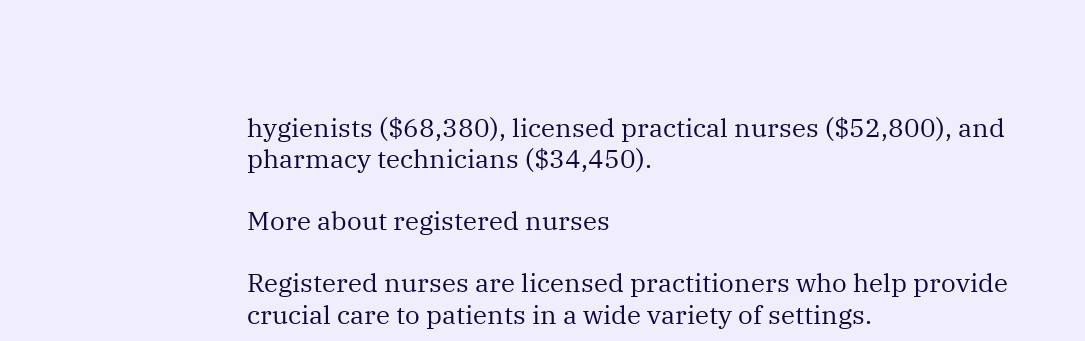hygienists ($68,380), licensed practical nurses ($52,800), and pharmacy technicians ($34,450).

More about registered nurses

Registered nurses are licensed practitioners who help provide crucial care to patients in a wide variety of settings.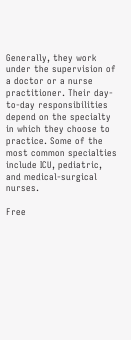Generally, they work under the supervision of a doctor or a nurse practitioner. Their day-to-day responsibilities depend on the specialty in which they choose to practice. Some of the most common specialties include ICU, pediatric, and medical-surgical nurses.

Free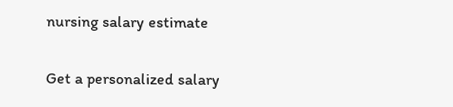nursing salary estimate

Get a personalized salary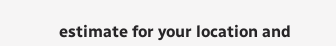estimate for your location and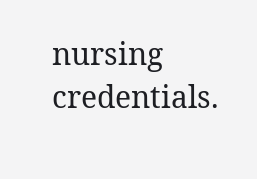nursing credentials.